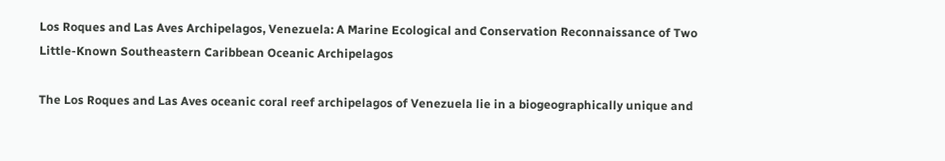Los Roques and Las Aves Archipelagos, Venezuela: A Marine Ecological and Conservation Reconnaissance of Two Little-Known Southeastern Caribbean Oceanic Archipelagos

The Los Roques and Las Aves oceanic coral reef archipelagos of Venezuela lie in a biogeographically unique and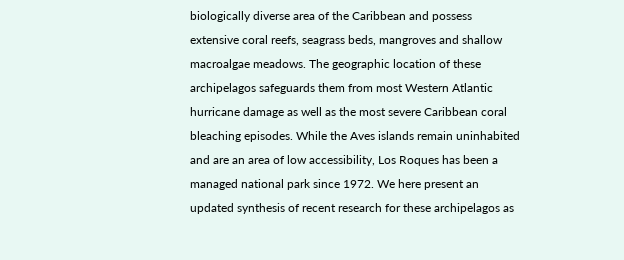biologically diverse area of the Caribbean and possess extensive coral reefs, seagrass beds, mangroves and shallow macroalgae meadows. The geographic location of these archipelagos safeguards them from most Western Atlantic hurricane damage as well as the most severe Caribbean coral bleaching episodes. While the Aves islands remain uninhabited and are an area of low accessibility, Los Roques has been a managed national park since 1972. We here present an updated synthesis of recent research for these archipelagos as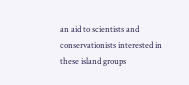an aid to scientists and conservationists interested in these island groups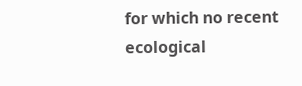for which no recent ecological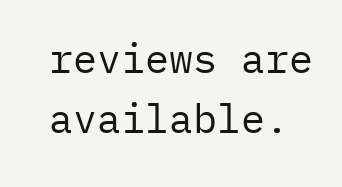reviews are available.